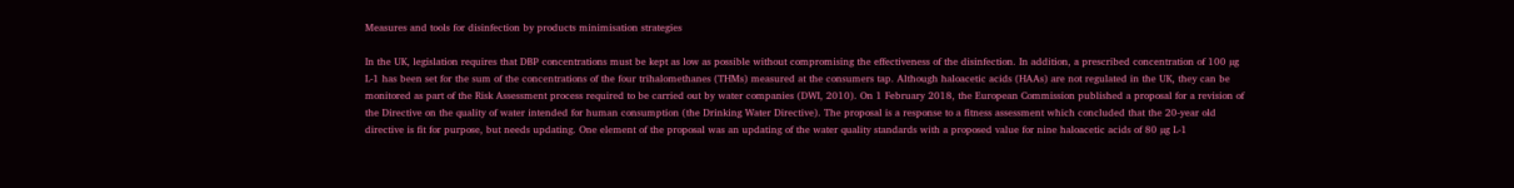Measures and tools for disinfection by products minimisation strategies

In the UK, legislation requires that DBP concentrations must be kept as low as possible without compromising the effectiveness of the disinfection. In addition, a prescribed concentration of 100 µg L-1 has been set for the sum of the concentrations of the four trihalomethanes (THMs) measured at the consumers tap. Although haloacetic acids (HAAs) are not regulated in the UK, they can be monitored as part of the Risk Assessment process required to be carried out by water companies (DWI, 2010). On 1 February 2018, the European Commission published a proposal for a revision of the Directive on the quality of water intended for human consumption (the Drinking Water Directive). The proposal is a response to a fitness assessment which concluded that the 20-year old directive is fit for purpose, but needs updating. One element of the proposal was an updating of the water quality standards with a proposed value for nine haloacetic acids of 80 µg L-1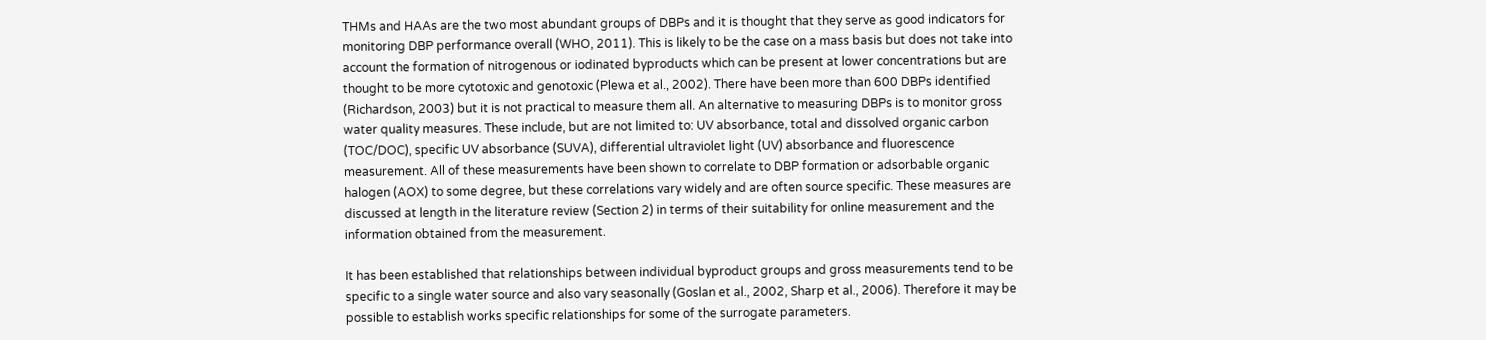THMs and HAAs are the two most abundant groups of DBPs and it is thought that they serve as good indicators for monitoring DBP performance overall (WHO, 2011). This is likely to be the case on a mass basis but does not take into account the formation of nitrogenous or iodinated byproducts which can be present at lower concentrations but are thought to be more cytotoxic and genotoxic (Plewa et al., 2002). There have been more than 600 DBPs identified (Richardson, 2003) but it is not practical to measure them all. An alternative to measuring DBPs is to monitor gross water quality measures. These include, but are not limited to: UV absorbance, total and dissolved organic carbon (TOC/DOC), specific UV absorbance (SUVA), differential ultraviolet light (UV) absorbance and fluorescence measurement. All of these measurements have been shown to correlate to DBP formation or adsorbable organic halogen (AOX) to some degree, but these correlations vary widely and are often source specific. These measures are discussed at length in the literature review (Section 2) in terms of their suitability for online measurement and the information obtained from the measurement.

It has been established that relationships between individual byproduct groups and gross measurements tend to be specific to a single water source and also vary seasonally (Goslan et al., 2002, Sharp et al., 2006). Therefore it may be possible to establish works specific relationships for some of the surrogate parameters.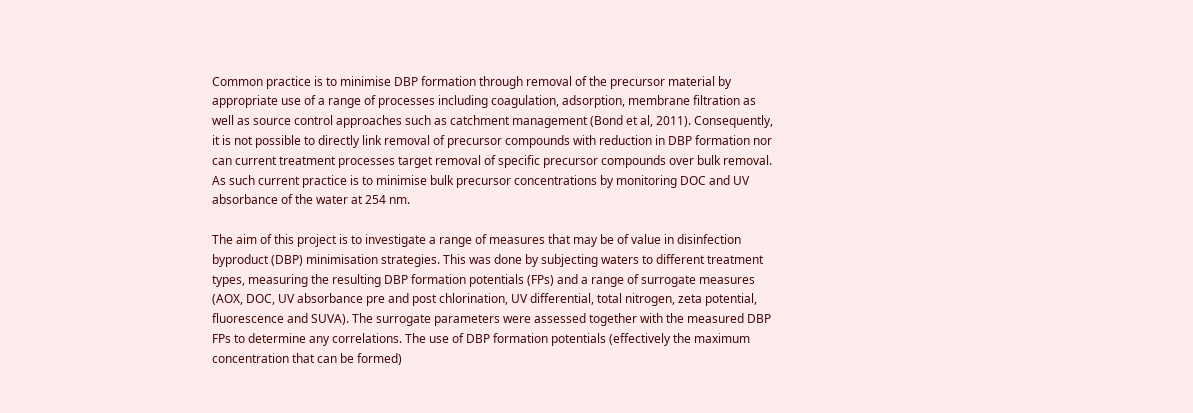Common practice is to minimise DBP formation through removal of the precursor material by appropriate use of a range of processes including coagulation, adsorption, membrane filtration as well as source control approaches such as catchment management (Bond et al, 2011). Consequently, it is not possible to directly link removal of precursor compounds with reduction in DBP formation nor can current treatment processes target removal of specific precursor compounds over bulk removal. As such current practice is to minimise bulk precursor concentrations by monitoring DOC and UV absorbance of the water at 254 nm.

The aim of this project is to investigate a range of measures that may be of value in disinfection byproduct (DBP) minimisation strategies. This was done by subjecting waters to different treatment types, measuring the resulting DBP formation potentials (FPs) and a range of surrogate measures (AOX, DOC, UV absorbance pre and post chlorination, UV differential, total nitrogen, zeta potential, fluorescence and SUVA). The surrogate parameters were assessed together with the measured DBP FPs to determine any correlations. The use of DBP formation potentials (effectively the maximum concentration that can be formed)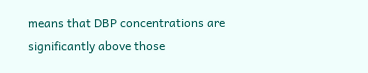means that DBP concentrations are significantly above those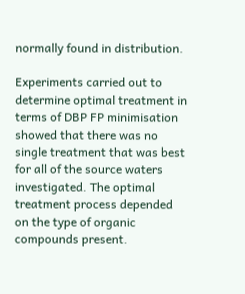normally found in distribution.

Experiments carried out to determine optimal treatment in terms of DBP FP minimisation showed that there was no single treatment that was best for all of the source waters investigated. The optimal treatment process depended on the type of organic compounds present.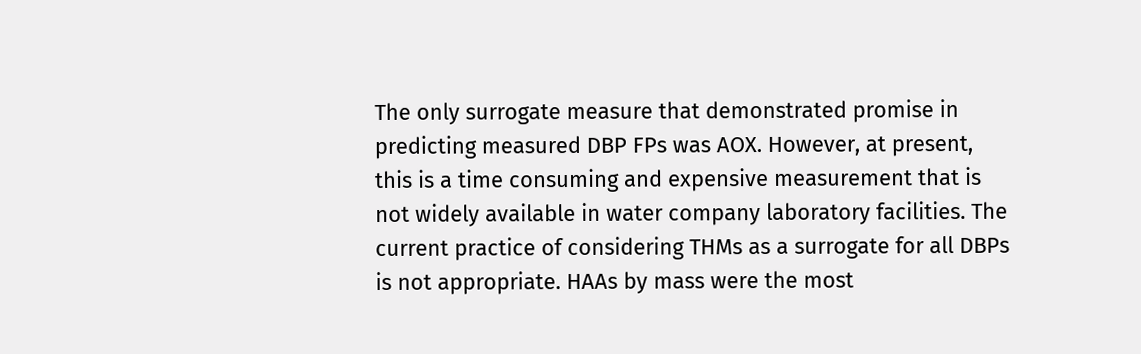The only surrogate measure that demonstrated promise in predicting measured DBP FPs was AOX. However, at present, this is a time consuming and expensive measurement that is not widely available in water company laboratory facilities. The current practice of considering THMs as a surrogate for all DBPs is not appropriate. HAAs by mass were the most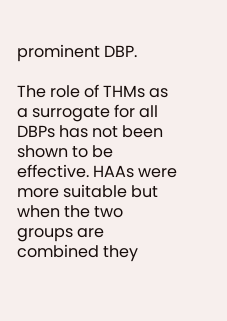prominent DBP.

The role of THMs as a surrogate for all DBPs has not been shown to be effective. HAAs were more suitable but when the two groups are combined they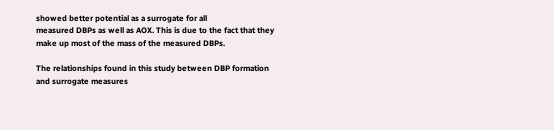showed better potential as a surrogate for all
measured DBPs as well as AOX. This is due to the fact that they make up most of the mass of the measured DBPs.

The relationships found in this study between DBP formation and surrogate measures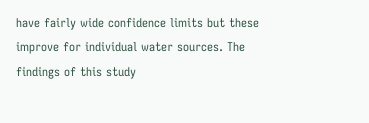have fairly wide confidence limits but these improve for individual water sources. The findings of this study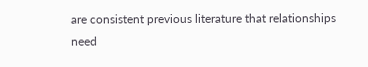are consistent previous literature that relationships need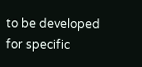to be developed for specific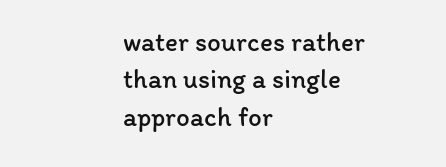water sources rather than using a single approach for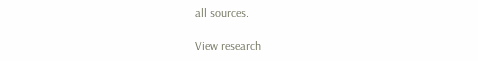all sources.

View research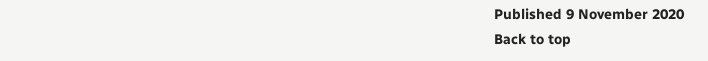Published 9 November 2020
Back to top